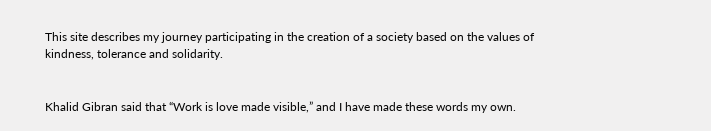This site describes my journey participating in the creation of a society based on the values of kindness, tolerance and solidarity.


Khalid Gibran said that “Work is love made visible,” and I have made these words my own.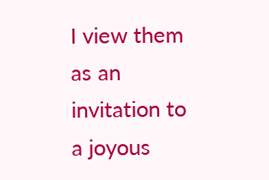I view them as an invitation to a joyous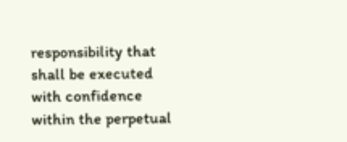responsibility that shall be executed with confidence within the perpetual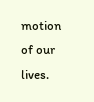motion of our lives.